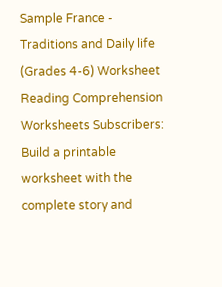Sample France - Traditions and Daily life (Grades 4-6) Worksheet
Reading Comprehension Worksheets Subscribers:
Build a printable worksheet with the complete story and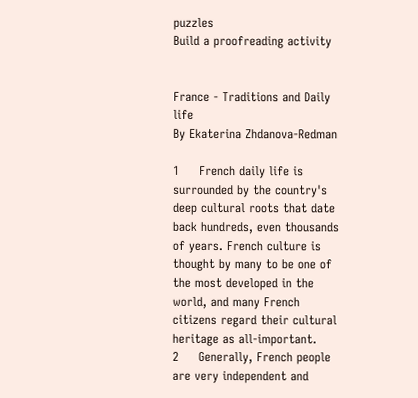puzzles
Build a proofreading activity


France - Traditions and Daily life
By Ekaterina Zhdanova-Redman

1     French daily life is surrounded by the country's deep cultural roots that date back hundreds, even thousands of years. French culture is thought by many to be one of the most developed in the world, and many French citizens regard their cultural heritage as all-important.
2     Generally, French people are very independent and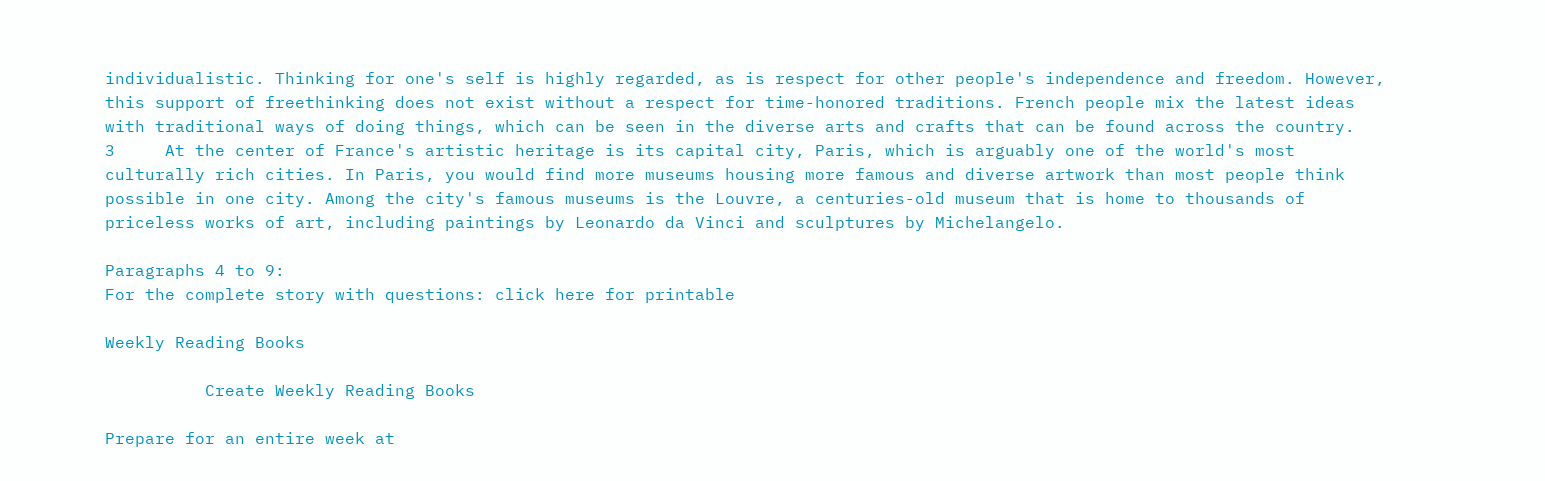individualistic. Thinking for one's self is highly regarded, as is respect for other people's independence and freedom. However, this support of freethinking does not exist without a respect for time-honored traditions. French people mix the latest ideas with traditional ways of doing things, which can be seen in the diverse arts and crafts that can be found across the country.
3     At the center of France's artistic heritage is its capital city, Paris, which is arguably one of the world's most culturally rich cities. In Paris, you would find more museums housing more famous and diverse artwork than most people think possible in one city. Among the city's famous museums is the Louvre, a centuries-old museum that is home to thousands of priceless works of art, including paintings by Leonardo da Vinci and sculptures by Michelangelo.

Paragraphs 4 to 9:
For the complete story with questions: click here for printable

Weekly Reading Books

          Create Weekly Reading Books

Prepare for an entire week at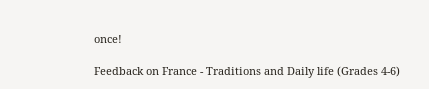once!

Feedback on France - Traditions and Daily life (Grades 4-6)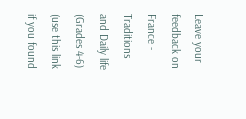Leave your feedback on France - Traditions and Daily life (Grades 4-6)   (use this link if you found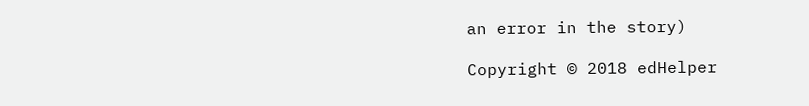an error in the story)

Copyright © 2018 edHelper